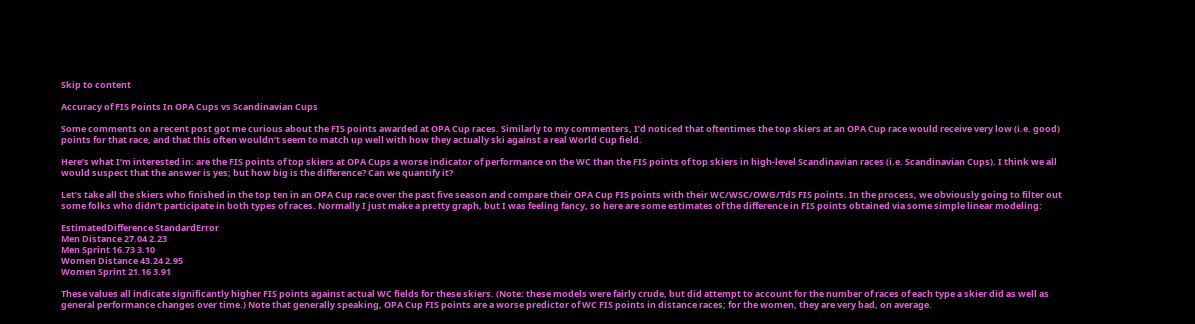Skip to content

Accuracy of FIS Points In OPA Cups vs Scandinavian Cups

Some comments on a recent post got me curious about the FIS points awarded at OPA Cup races. Similarly to my commenters, I’d noticed that oftentimes the top skiers at an OPA Cup race would receive very low (i.e. good) points for that race, and that this often wouldn’t seem to match up well with how they actually ski against a real World Cup field.

Here’s what I’m interested in: are the FIS points of top skiers at OPA Cups a worse indicator of performance on the WC than the FIS points of top skiers in high-level Scandinavian races (i.e. Scandinavian Cups). I think we all would suspect that the answer is yes; but how big is the difference? Can we quantify it?

Let’s take all the skiers who finished in the top ten in an OPA Cup race over the past five season and compare their OPA Cup FIS points with their WC/WSC/OWG/TdS FIS points. In the process, we obviously going to filter out some folks who didn’t participate in both types of races. Normally I just make a pretty graph, but I was feeling fancy, so here are some estimates of the difference in FIS points obtained via some simple linear modeling:

EstimatedDifference StandardError
Men Distance 27.04 2.23
Men Sprint 16.73 3.10
Women Distance 43.24 2.95
Women Sprint 21.16 3.91

These values all indicate significantly higher FIS points against actual WC fields for these skiers. (Note: these models were fairly crude, but did attempt to account for the number of races of each type a skier did as well as general performance changes over time.) Note that generally speaking, OPA Cup FIS points are a worse predictor of WC FIS points in distance races; for the women, they are very bad, on average.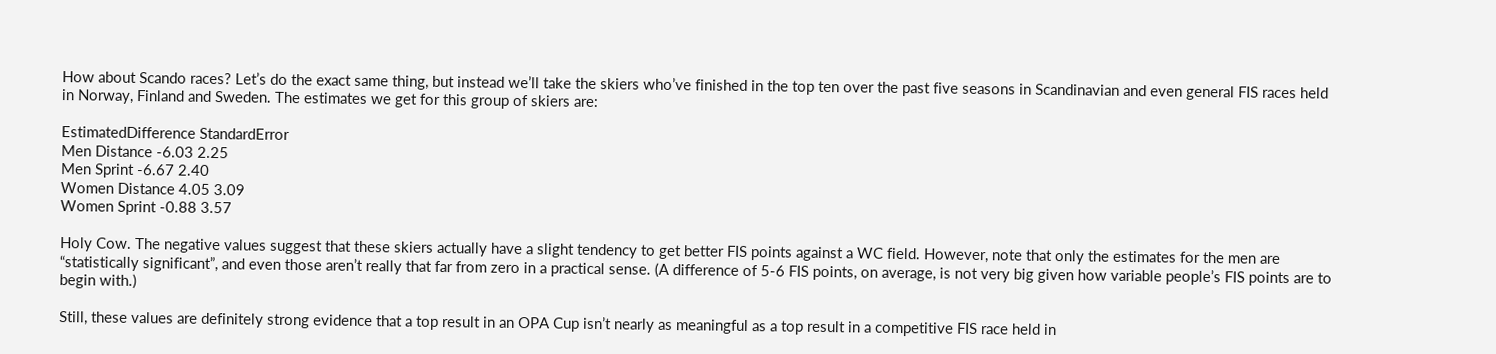How about Scando races? Let’s do the exact same thing, but instead we’ll take the skiers who’ve finished in the top ten over the past five seasons in Scandinavian and even general FIS races held in Norway, Finland and Sweden. The estimates we get for this group of skiers are:

EstimatedDifference StandardError
Men Distance -6.03 2.25
Men Sprint -6.67 2.40
Women Distance 4.05 3.09
Women Sprint -0.88 3.57

Holy Cow. The negative values suggest that these skiers actually have a slight tendency to get better FIS points against a WC field. However, note that only the estimates for the men are “statistically significant”, and even those aren’t really that far from zero in a practical sense. (A difference of 5-6 FIS points, on average, is not very big given how variable people’s FIS points are to begin with.)

Still, these values are definitely strong evidence that a top result in an OPA Cup isn’t nearly as meaningful as a top result in a competitive FIS race held in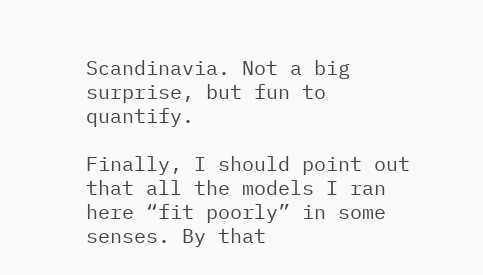Scandinavia. Not a big surprise, but fun to quantify.

Finally, I should point out that all the models I ran here “fit poorly” in some senses. By that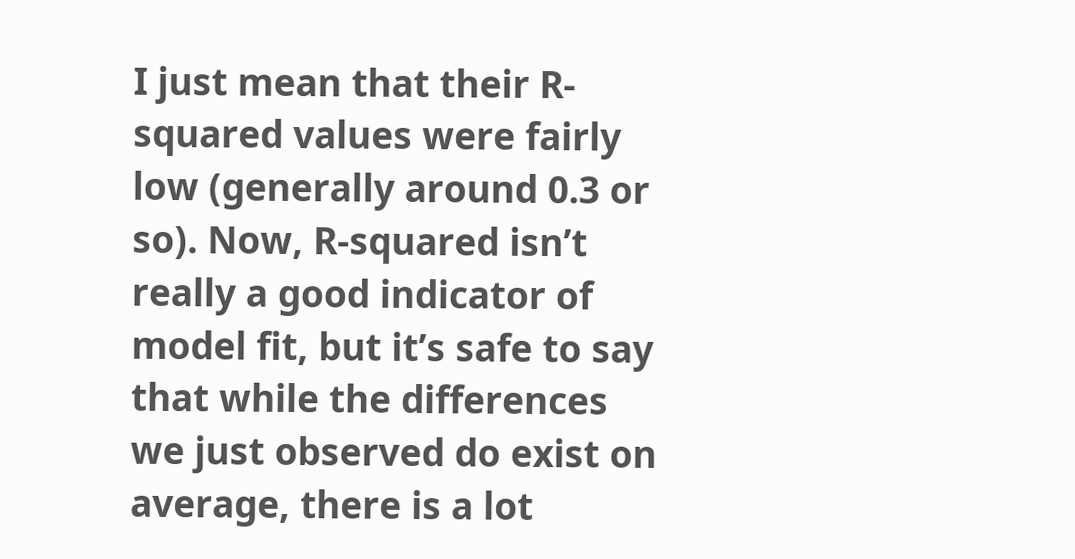I just mean that their R-squared values were fairly low (generally around 0.3 or so). Now, R-squared isn’t really a good indicator of model fit, but it’s safe to say that while the differences we just observed do exist on average, there is a lot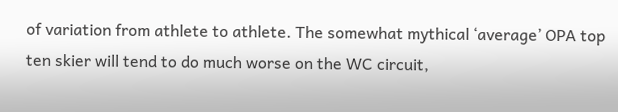of variation from athlete to athlete. The somewhat mythical ‘average’ OPA top ten skier will tend to do much worse on the WC circuit,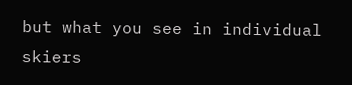but what you see in individual skiers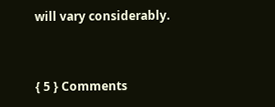will vary considerably.


{ 5 } Comments